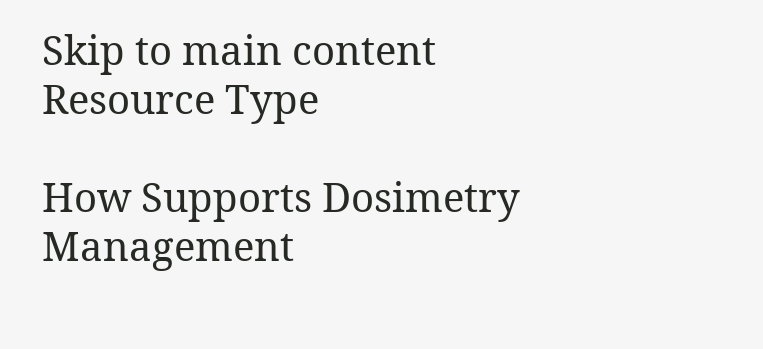Skip to main content
Resource Type

How Supports Dosimetry Management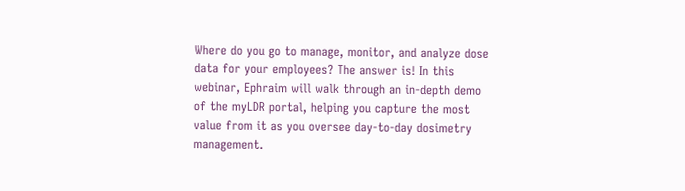Where do you go to manage, monitor, and analyze dose data for your employees? The answer is! In this webinar, Ephraim will walk through an in-depth demo of the myLDR portal, helping you capture the most value from it as you oversee day-to-day dosimetry management.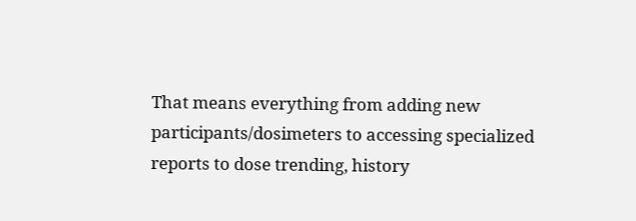That means everything from adding new participants/dosimeters to accessing specialized reports to dose trending, history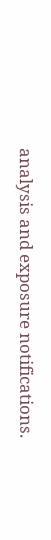analysis and exposure notifications.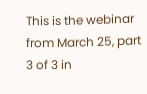This is the webinar from March 25, part 3 of 3 in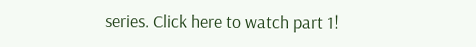series. Click here to watch part 1!